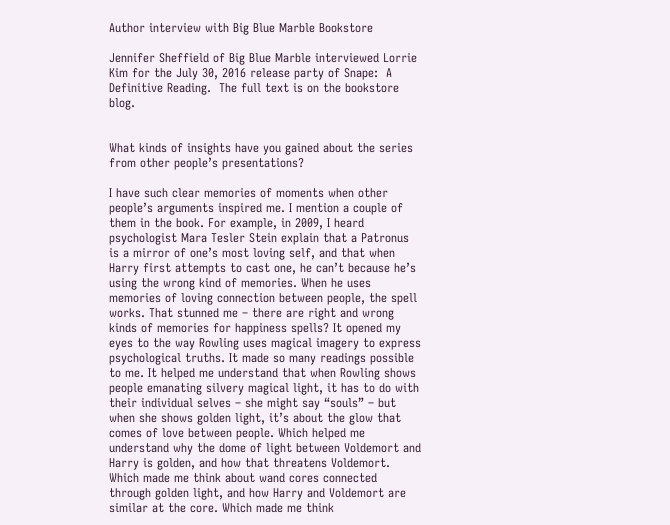Author interview with Big Blue Marble Bookstore

Jennifer Sheffield of Big Blue Marble interviewed Lorrie Kim for the July 30, 2016 release party of Snape:  A Definitive Reading.  The full text is on the bookstore blog.


What kinds of insights have you gained about the series from other people’s presentations?

I have such clear memories of moments when other people’s arguments inspired me. I mention a couple of them in the book. For example, in 2009, I heard psychologist Mara Tesler Stein explain that a Patronus is a mirror of one’s most loving self, and that when Harry first attempts to cast one, he can’t because he’s using the wrong kind of memories. When he uses memories of loving connection between people, the spell works. That stunned me – there are right and wrong kinds of memories for happiness spells? It opened my eyes to the way Rowling uses magical imagery to express psychological truths. It made so many readings possible to me. It helped me understand that when Rowling shows people emanating silvery magical light, it has to do with their individual selves – she might say “souls” – but when she shows golden light, it’s about the glow that comes of love between people. Which helped me understand why the dome of light between Voldemort and Harry is golden, and how that threatens Voldemort. Which made me think about wand cores connected through golden light, and how Harry and Voldemort are similar at the core. Which made me think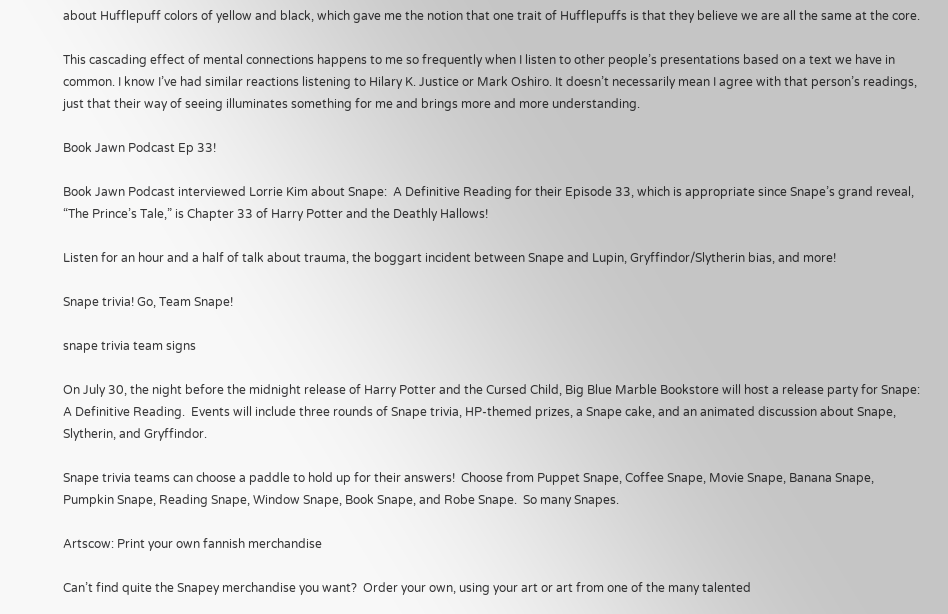about Hufflepuff colors of yellow and black, which gave me the notion that one trait of Hufflepuffs is that they believe we are all the same at the core.

This cascading effect of mental connections happens to me so frequently when I listen to other people’s presentations based on a text we have in common. I know I’ve had similar reactions listening to Hilary K. Justice or Mark Oshiro. It doesn’t necessarily mean I agree with that person’s readings, just that their way of seeing illuminates something for me and brings more and more understanding.

Book Jawn Podcast Ep 33!

Book Jawn Podcast interviewed Lorrie Kim about Snape:  A Definitive Reading for their Episode 33, which is appropriate since Snape’s grand reveal, “The Prince’s Tale,” is Chapter 33 of Harry Potter and the Deathly Hallows!

Listen for an hour and a half of talk about trauma, the boggart incident between Snape and Lupin, Gryffindor/Slytherin bias, and more!

Snape trivia! Go, Team Snape!

snape trivia team signs

On July 30, the night before the midnight release of Harry Potter and the Cursed Child, Big Blue Marble Bookstore will host a release party for Snape:  A Definitive Reading.  Events will include three rounds of Snape trivia, HP-themed prizes, a Snape cake, and an animated discussion about Snape, Slytherin, and Gryffindor.

Snape trivia teams can choose a paddle to hold up for their answers!  Choose from Puppet Snape, Coffee Snape, Movie Snape, Banana Snape, Pumpkin Snape, Reading Snape, Window Snape, Book Snape, and Robe Snape.  So many Snapes.

Artscow: Print your own fannish merchandise

Can’t find quite the Snapey merchandise you want?  Order your own, using your art or art from one of the many talented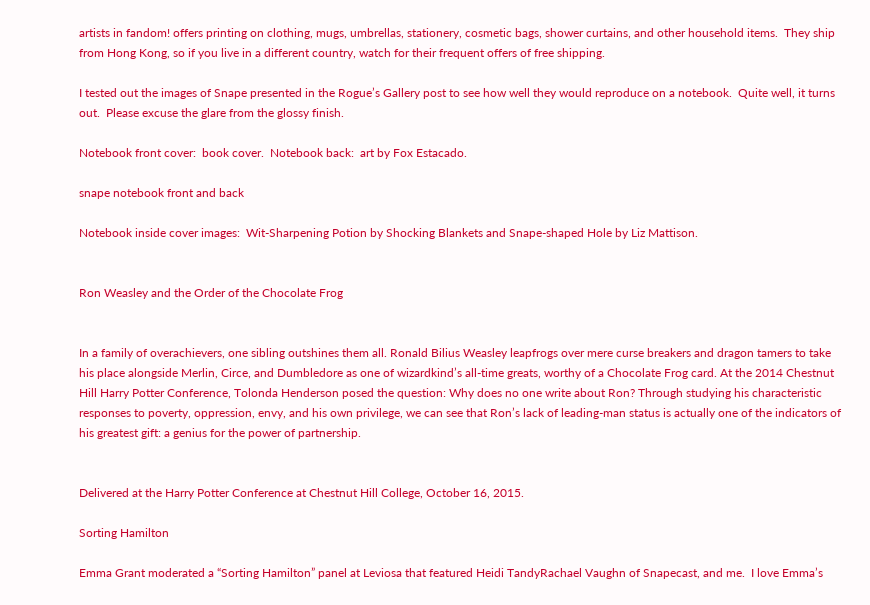artists in fandom! offers printing on clothing, mugs, umbrellas, stationery, cosmetic bags, shower curtains, and other household items.  They ship from Hong Kong, so if you live in a different country, watch for their frequent offers of free shipping.

I tested out the images of Snape presented in the Rogue’s Gallery post to see how well they would reproduce on a notebook.  Quite well, it turns out.  Please excuse the glare from the glossy finish.

Notebook front cover:  book cover.  Notebook back:  art by Fox Estacado.

snape notebook front and back

Notebook inside cover images:  Wit-Sharpening Potion by Shocking Blankets and Snape-shaped Hole by Liz Mattison.


Ron Weasley and the Order of the Chocolate Frog


In a family of overachievers, one sibling outshines them all. Ronald Bilius Weasley leapfrogs over mere curse breakers and dragon tamers to take his place alongside Merlin, Circe, and Dumbledore as one of wizardkind’s all-time greats, worthy of a Chocolate Frog card. At the 2014 Chestnut Hill Harry Potter Conference, Tolonda Henderson posed the question: Why does no one write about Ron? Through studying his characteristic responses to poverty, oppression, envy, and his own privilege, we can see that Ron’s lack of leading-man status is actually one of the indicators of his greatest gift: a genius for the power of partnership.


Delivered at the Harry Potter Conference at Chestnut Hill College, October 16, 2015.

Sorting Hamilton

Emma Grant moderated a “Sorting Hamilton” panel at Leviosa that featured Heidi TandyRachael Vaughn of Snapecast, and me.  I love Emma’s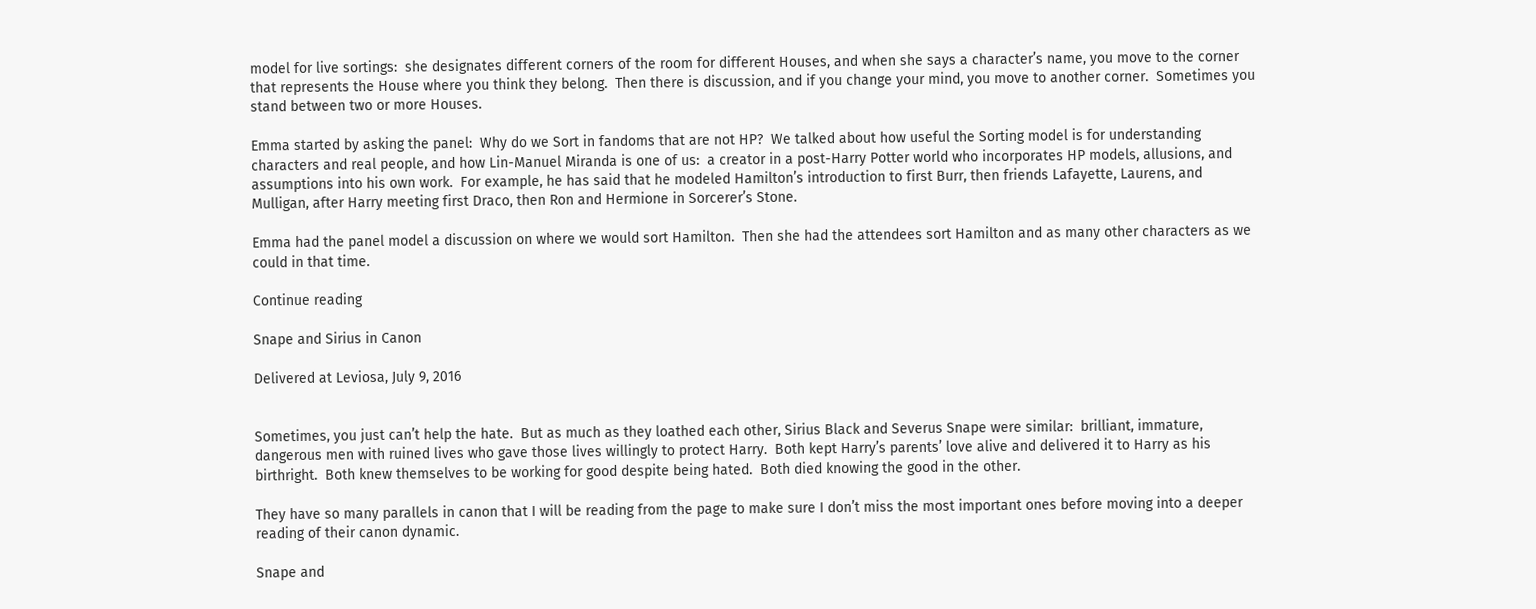model for live sortings:  she designates different corners of the room for different Houses, and when she says a character’s name, you move to the corner that represents the House where you think they belong.  Then there is discussion, and if you change your mind, you move to another corner.  Sometimes you stand between two or more Houses.

Emma started by asking the panel:  Why do we Sort in fandoms that are not HP?  We talked about how useful the Sorting model is for understanding characters and real people, and how Lin-Manuel Miranda is one of us:  a creator in a post-Harry Potter world who incorporates HP models, allusions, and assumptions into his own work.  For example, he has said that he modeled Hamilton’s introduction to first Burr, then friends Lafayette, Laurens, and Mulligan, after Harry meeting first Draco, then Ron and Hermione in Sorcerer’s Stone.

Emma had the panel model a discussion on where we would sort Hamilton.  Then she had the attendees sort Hamilton and as many other characters as we could in that time.

Continue reading

Snape and Sirius in Canon

Delivered at Leviosa, July 9, 2016


Sometimes, you just can’t help the hate.  But as much as they loathed each other, Sirius Black and Severus Snape were similar:  brilliant, immature, dangerous men with ruined lives who gave those lives willingly to protect Harry.  Both kept Harry’s parents’ love alive and delivered it to Harry as his birthright.  Both knew themselves to be working for good despite being hated.  Both died knowing the good in the other.

They have so many parallels in canon that I will be reading from the page to make sure I don’t miss the most important ones before moving into a deeper reading of their canon dynamic.

Snape and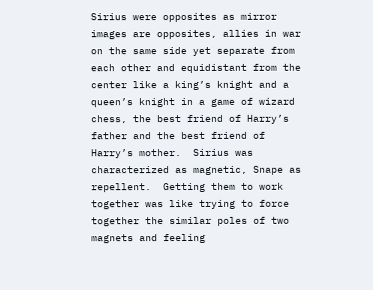Sirius were opposites as mirror images are opposites, allies in war on the same side yet separate from each other and equidistant from the center like a king’s knight and a queen’s knight in a game of wizard chess, the best friend of Harry’s father and the best friend of Harry’s mother.  Sirius was characterized as magnetic, Snape as repellent.  Getting them to work together was like trying to force together the similar poles of two magnets and feeling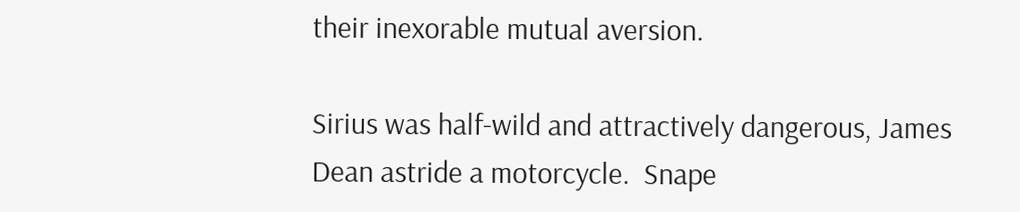their inexorable mutual aversion.

Sirius was half-wild and attractively dangerous, James Dean astride a motorcycle.  Snape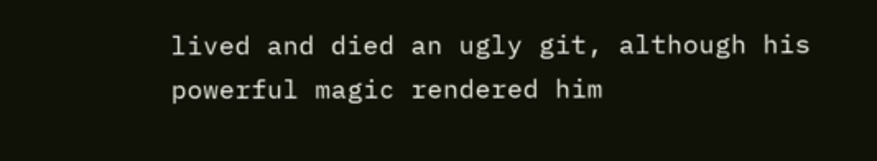lived and died an ugly git, although his powerful magic rendered him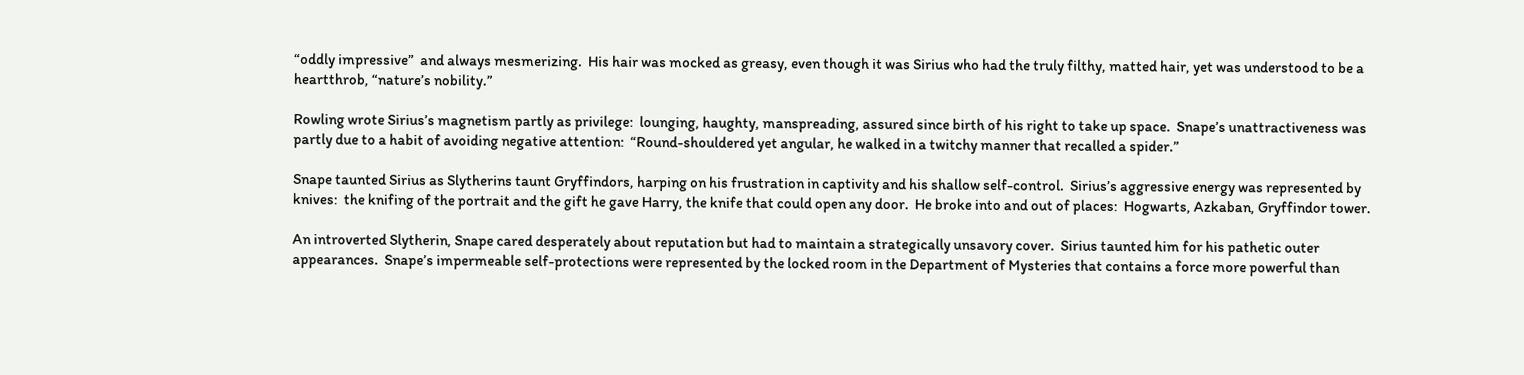“oddly impressive”  and always mesmerizing.  His hair was mocked as greasy, even though it was Sirius who had the truly filthy, matted hair, yet was understood to be a heartthrob, “nature’s nobility.”

Rowling wrote Sirius’s magnetism partly as privilege:  lounging, haughty, manspreading, assured since birth of his right to take up space.  Snape’s unattractiveness was partly due to a habit of avoiding negative attention:  “Round-shouldered yet angular, he walked in a twitchy manner that recalled a spider.”

Snape taunted Sirius as Slytherins taunt Gryffindors, harping on his frustration in captivity and his shallow self-control.  Sirius’s aggressive energy was represented by knives:  the knifing of the portrait and the gift he gave Harry, the knife that could open any door.  He broke into and out of places:  Hogwarts, Azkaban, Gryffindor tower.

An introverted Slytherin, Snape cared desperately about reputation but had to maintain a strategically unsavory cover.  Sirius taunted him for his pathetic outer appearances.  Snape’s impermeable self-protections were represented by the locked room in the Department of Mysteries that contains a force more powerful than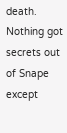death.  Nothing got secrets out of Snape except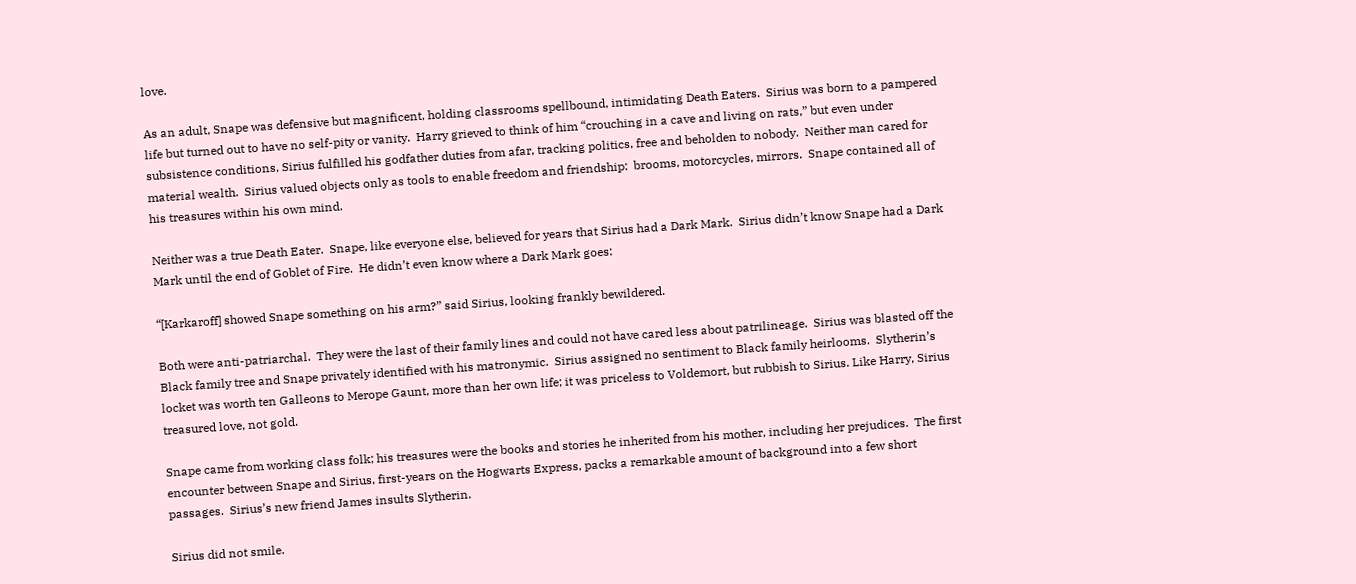love.

As an adult, Snape was defensive but magnificent, holding classrooms spellbound, intimidating Death Eaters.  Sirius was born to a pampered life but turned out to have no self-pity or vanity.  Harry grieved to think of him “crouching in a cave and living on rats,” but even under subsistence conditions, Sirius fulfilled his godfather duties from afar, tracking politics, free and beholden to nobody.  Neither man cared for material wealth.  Sirius valued objects only as tools to enable freedom and friendship:  brooms, motorcycles, mirrors.  Snape contained all of his treasures within his own mind.

Neither was a true Death Eater.  Snape, like everyone else, believed for years that Sirius had a Dark Mark.  Sirius didn’t know Snape had a Dark Mark until the end of Goblet of Fire.  He didn’t even know where a Dark Mark goes:

“[Karkaroff] showed Snape something on his arm?” said Sirius, looking frankly bewildered.

Both were anti-patriarchal.  They were the last of their family lines and could not have cared less about patrilineage.  Sirius was blasted off the Black family tree and Snape privately identified with his matronymic.  Sirius assigned no sentiment to Black family heirlooms.  Slytherin’s locket was worth ten Galleons to Merope Gaunt, more than her own life; it was priceless to Voldemort, but rubbish to Sirius. Like Harry, Sirius treasured love, not gold.

Snape came from working class folk; his treasures were the books and stories he inherited from his mother, including her prejudices.  The first encounter between Snape and Sirius, first-years on the Hogwarts Express, packs a remarkable amount of background into a few short passages.  Sirius’s new friend James insults Slytherin.

Sirius did not smile.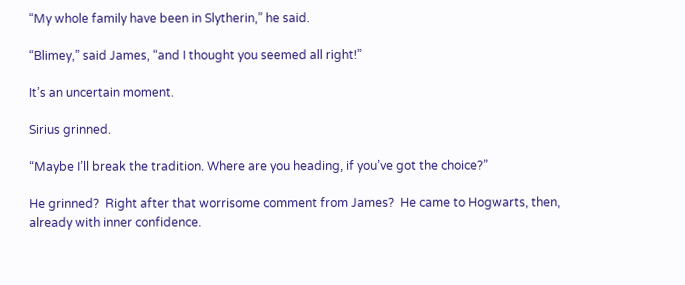“My whole family have been in Slytherin,” he said.

“Blimey,” said James, “and I thought you seemed all right!”

It’s an uncertain moment.

Sirius grinned.

“Maybe I’ll break the tradition. Where are you heading, if you’ve got the choice?”

He grinned?  Right after that worrisome comment from James?  He came to Hogwarts, then, already with inner confidence.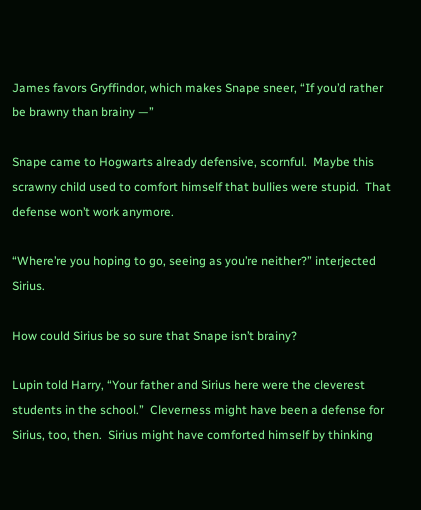James favors Gryffindor, which makes Snape sneer, “If you’d rather be brawny than brainy —”

Snape came to Hogwarts already defensive, scornful.  Maybe this scrawny child used to comfort himself that bullies were stupid.  That defense won’t work anymore.

“Where’re you hoping to go, seeing as you’re neither?” interjected Sirius.

How could Sirius be so sure that Snape isn’t brainy?

Lupin told Harry, “Your father and Sirius here were the cleverest students in the school.”  Cleverness might have been a defense for Sirius, too, then.  Sirius might have comforted himself by thinking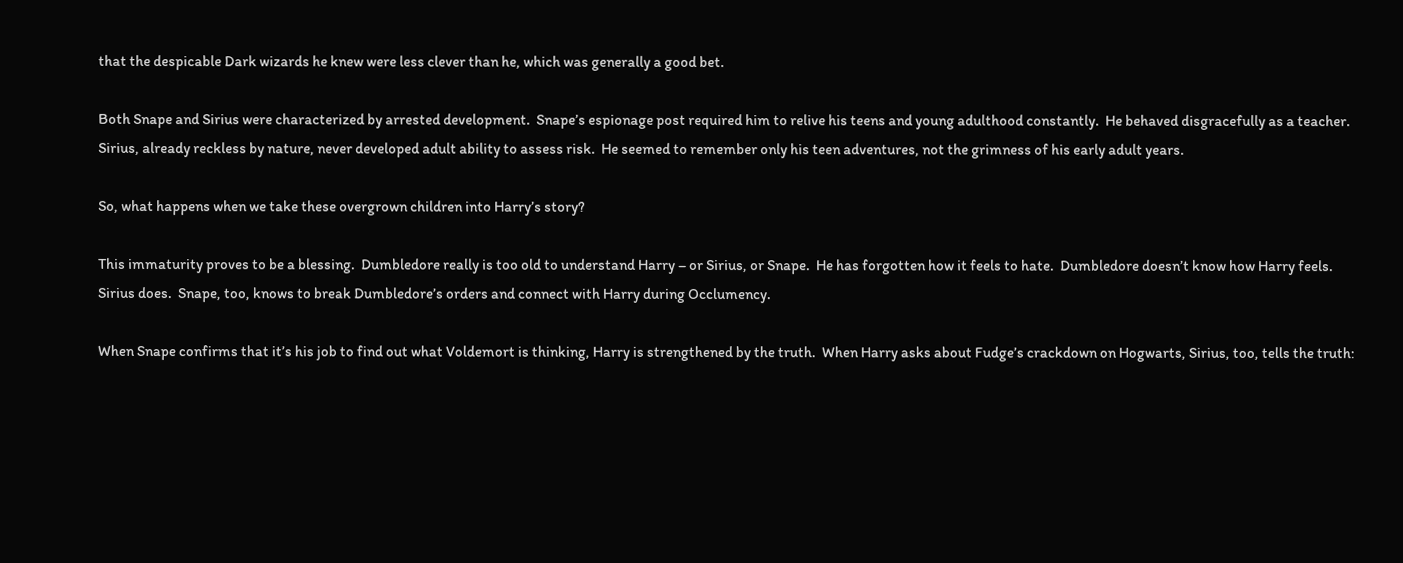that the despicable Dark wizards he knew were less clever than he, which was generally a good bet.

Both Snape and Sirius were characterized by arrested development.  Snape’s espionage post required him to relive his teens and young adulthood constantly.  He behaved disgracefully as a teacher.  Sirius, already reckless by nature, never developed adult ability to assess risk.  He seemed to remember only his teen adventures, not the grimness of his early adult years.

So, what happens when we take these overgrown children into Harry’s story?

This immaturity proves to be a blessing.  Dumbledore really is too old to understand Harry – or Sirius, or Snape.  He has forgotten how it feels to hate.  Dumbledore doesn’t know how Harry feels.  Sirius does.  Snape, too, knows to break Dumbledore’s orders and connect with Harry during Occlumency.

When Snape confirms that it’s his job to find out what Voldemort is thinking, Harry is strengthened by the truth.  When Harry asks about Fudge’s crackdown on Hogwarts, Sirius, too, tells the truth: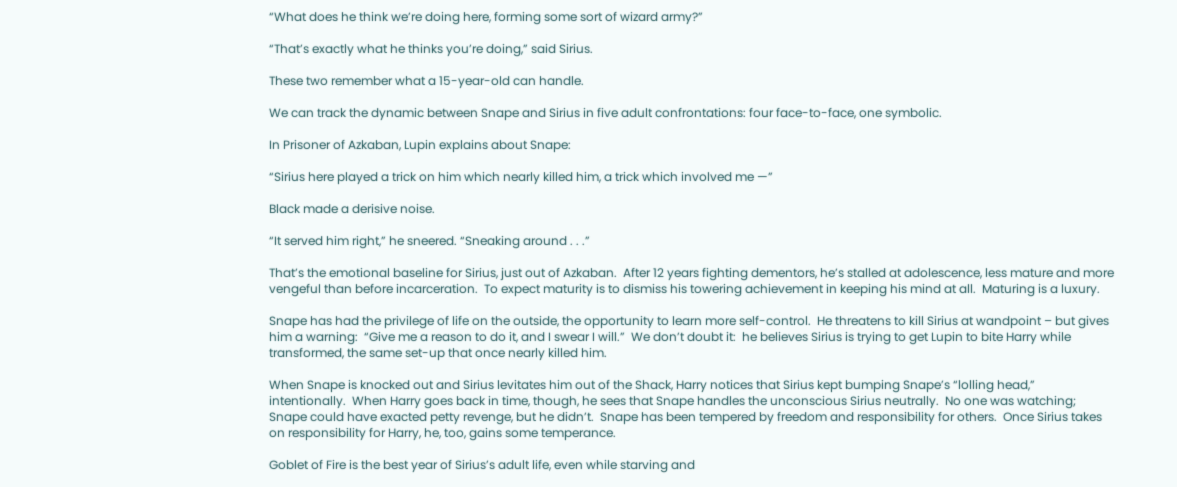“What does he think we’re doing here, forming some sort of wizard army?”

“That’s exactly what he thinks you’re doing,” said Sirius.

These two remember what a 15-year-old can handle.

We can track the dynamic between Snape and Sirius in five adult confrontations: four face-to-face, one symbolic.

In Prisoner of Azkaban, Lupin explains about Snape:

“Sirius here played a trick on him which nearly killed him, a trick which involved me —”

Black made a derisive noise.

“It served him right,” he sneered. “Sneaking around . . .”

That’s the emotional baseline for Sirius, just out of Azkaban.  After 12 years fighting dementors, he’s stalled at adolescence, less mature and more vengeful than before incarceration.  To expect maturity is to dismiss his towering achievement in keeping his mind at all.  Maturing is a luxury.

Snape has had the privilege of life on the outside, the opportunity to learn more self-control.  He threatens to kill Sirius at wandpoint – but gives him a warning:  “Give me a reason to do it, and I swear I will.”  We don’t doubt it:  he believes Sirius is trying to get Lupin to bite Harry while transformed, the same set-up that once nearly killed him.

When Snape is knocked out and Sirius levitates him out of the Shack, Harry notices that Sirius kept bumping Snape’s “lolling head,” intentionally.  When Harry goes back in time, though, he sees that Snape handles the unconscious Sirius neutrally.  No one was watching; Snape could have exacted petty revenge, but he didn’t.  Snape has been tempered by freedom and responsibility for others.  Once Sirius takes on responsibility for Harry, he, too, gains some temperance.

Goblet of Fire is the best year of Sirius’s adult life, even while starving and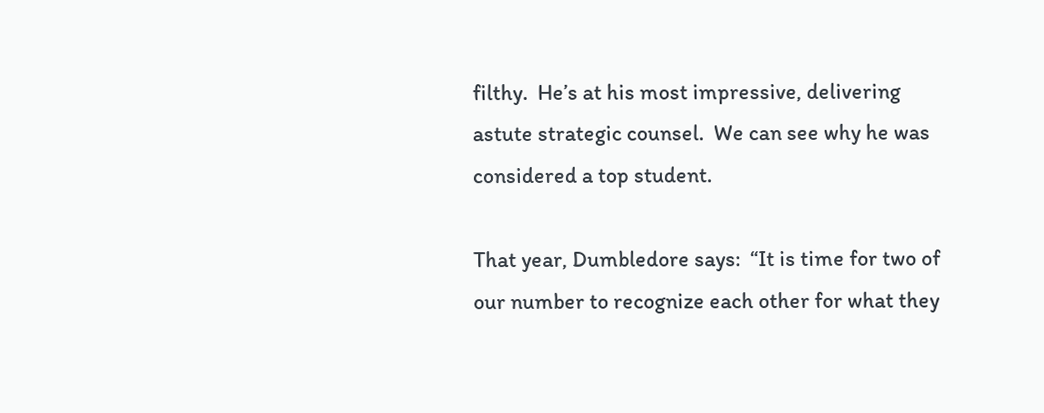filthy.  He’s at his most impressive, delivering astute strategic counsel.  We can see why he was considered a top student.

That year, Dumbledore says:  “It is time for two of our number to recognize each other for what they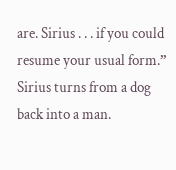are. Sirius . . . if you could resume your usual form.”  Sirius turns from a dog back into a man.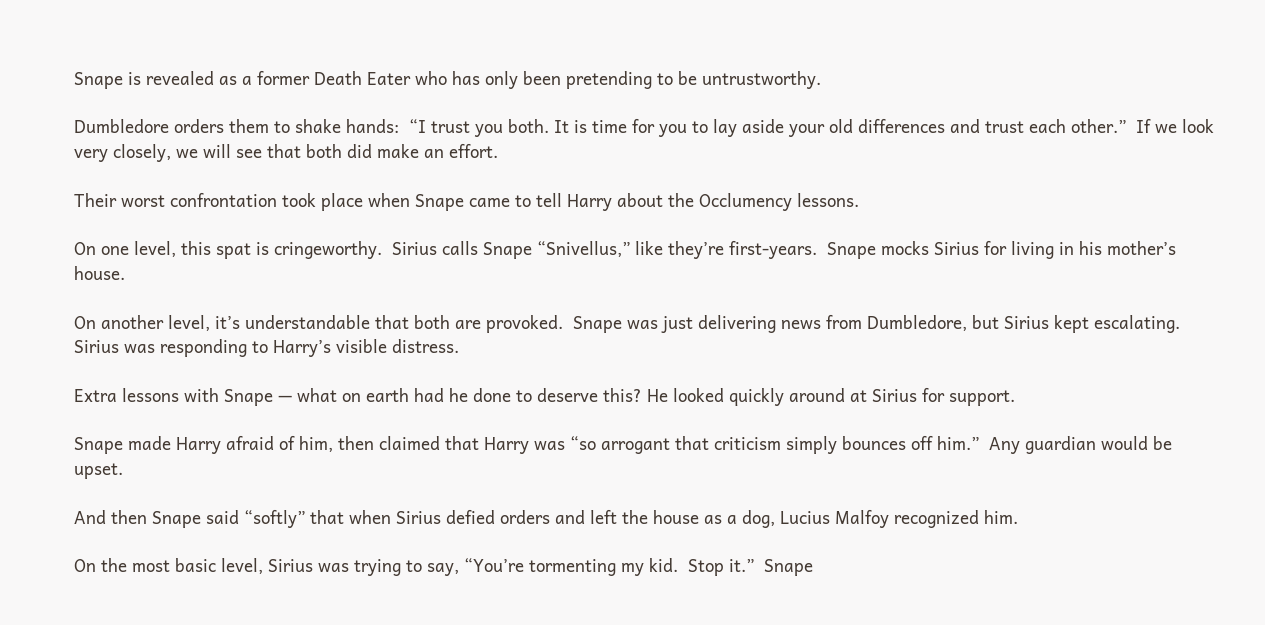Snape is revealed as a former Death Eater who has only been pretending to be untrustworthy.

Dumbledore orders them to shake hands:  “I trust you both. It is time for you to lay aside your old differences and trust each other.”  If we look very closely, we will see that both did make an effort.

Their worst confrontation took place when Snape came to tell Harry about the Occlumency lessons.

On one level, this spat is cringeworthy.  Sirius calls Snape “Snivellus,” like they’re first-years.  Snape mocks Sirius for living in his mother’s house.

On another level, it’s understandable that both are provoked.  Snape was just delivering news from Dumbledore, but Sirius kept escalating.  Sirius was responding to Harry’s visible distress.

Extra lessons with Snape — what on earth had he done to deserve this? He looked quickly around at Sirius for support.

Snape made Harry afraid of him, then claimed that Harry was “so arrogant that criticism simply bounces off him.”  Any guardian would be upset.

And then Snape said “softly” that when Sirius defied orders and left the house as a dog, Lucius Malfoy recognized him.

On the most basic level, Sirius was trying to say, “You’re tormenting my kid.  Stop it.”  Snape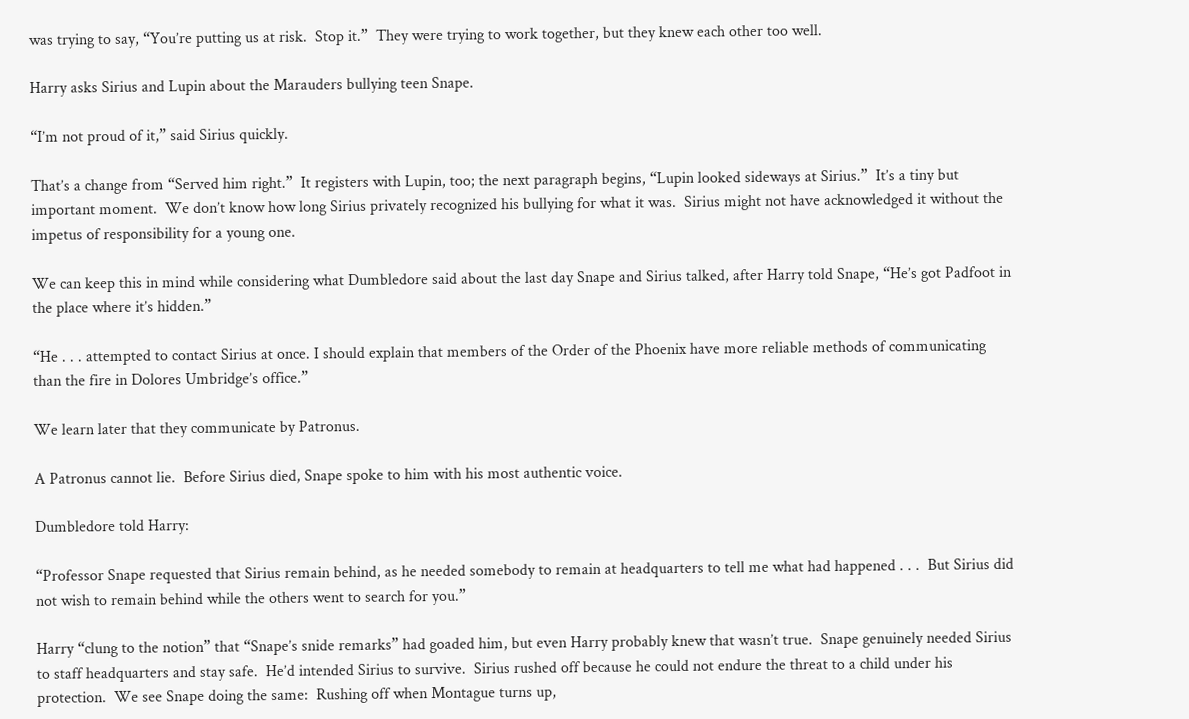was trying to say, “You’re putting us at risk.  Stop it.”  They were trying to work together, but they knew each other too well.

Harry asks Sirius and Lupin about the Marauders bullying teen Snape.

“I’m not proud of it,” said Sirius quickly.

That’s a change from “Served him right.”  It registers with Lupin, too; the next paragraph begins, “Lupin looked sideways at Sirius.”  It’s a tiny but important moment.  We don’t know how long Sirius privately recognized his bullying for what it was.  Sirius might not have acknowledged it without the impetus of responsibility for a young one.

We can keep this in mind while considering what Dumbledore said about the last day Snape and Sirius talked, after Harry told Snape, “He’s got Padfoot in the place where it’s hidden.”

“He . . . attempted to contact Sirius at once. I should explain that members of the Order of the Phoenix have more reliable methods of communicating than the fire in Dolores Umbridge’s office.”

We learn later that they communicate by Patronus.

A Patronus cannot lie.  Before Sirius died, Snape spoke to him with his most authentic voice.

Dumbledore told Harry:

“Professor Snape requested that Sirius remain behind, as he needed somebody to remain at headquarters to tell me what had happened . . .  But Sirius did not wish to remain behind while the others went to search for you.”

Harry “clung to the notion” that “Snape’s snide remarks” had goaded him, but even Harry probably knew that wasn’t true.  Snape genuinely needed Sirius to staff headquarters and stay safe.  He’d intended Sirius to survive.  Sirius rushed off because he could not endure the threat to a child under his protection.  We see Snape doing the same:  Rushing off when Montague turns up,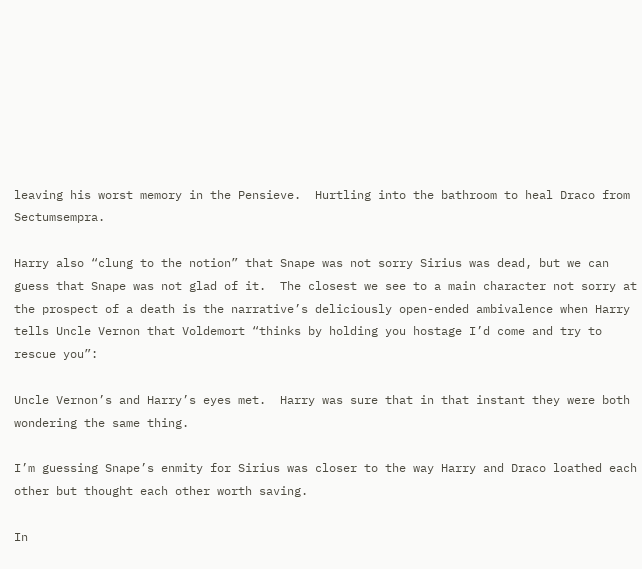leaving his worst memory in the Pensieve.  Hurtling into the bathroom to heal Draco from Sectumsempra.

Harry also “clung to the notion” that Snape was not sorry Sirius was dead, but we can guess that Snape was not glad of it.  The closest we see to a main character not sorry at the prospect of a death is the narrative’s deliciously open-ended ambivalence when Harry tells Uncle Vernon that Voldemort “thinks by holding you hostage I’d come and try to rescue you”:

Uncle Vernon’s and Harry’s eyes met.  Harry was sure that in that instant they were both wondering the same thing.

I’m guessing Snape’s enmity for Sirius was closer to the way Harry and Draco loathed each other but thought each other worth saving.

In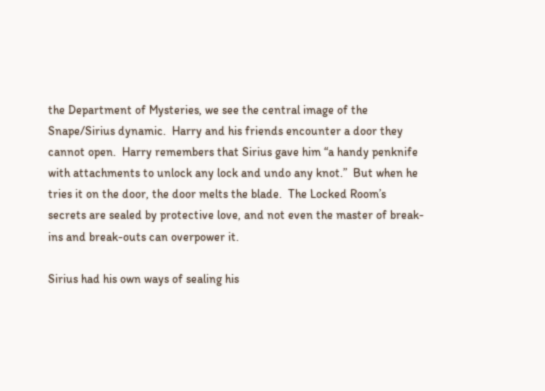the Department of Mysteries, we see the central image of the Snape/Sirius dynamic.  Harry and his friends encounter a door they cannot open.  Harry remembers that Sirius gave him “a handy penknife with attachments to unlock any lock and undo any knot.”  But when he tries it on the door, the door melts the blade.  The Locked Room’s secrets are sealed by protective love, and not even the master of break-ins and break-outs can overpower it.

Sirius had his own ways of sealing his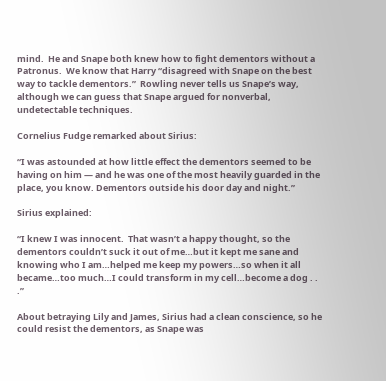mind.  He and Snape both knew how to fight dementors without a Patronus.  We know that Harry “disagreed with Snape on the best way to tackle dementors.”  Rowling never tells us Snape’s way, although we can guess that Snape argued for nonverbal, undetectable techniques.

Cornelius Fudge remarked about Sirius:

“I was astounded at how little effect the dementors seemed to be having on him — and he was one of the most heavily guarded in the place, you know. Dementors outside his door day and night.”

Sirius explained:

“I knew I was innocent.  That wasn’t a happy thought, so the dementors couldn’t suck it out of me…but it kept me sane and knowing who I am…helped me keep my powers…so when it all became…too much…I could transform in my cell…become a dog . . .”

About betraying Lily and James, Sirius had a clean conscience, so he could resist the dementors, as Snape was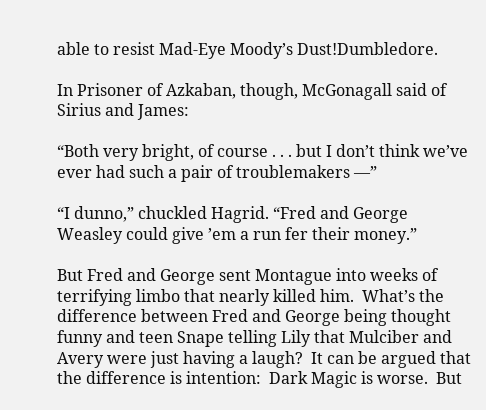able to resist Mad-Eye Moody’s Dust!Dumbledore.

In Prisoner of Azkaban, though, McGonagall said of Sirius and James:

“Both very bright, of course . . . but I don’t think we’ve ever had such a pair of troublemakers —”

“I dunno,” chuckled Hagrid. “Fred and George Weasley could give ’em a run fer their money.”

But Fred and George sent Montague into weeks of terrifying limbo that nearly killed him.  What’s the difference between Fred and George being thought funny and teen Snape telling Lily that Mulciber and Avery were just having a laugh?  It can be argued that the difference is intention:  Dark Magic is worse.  But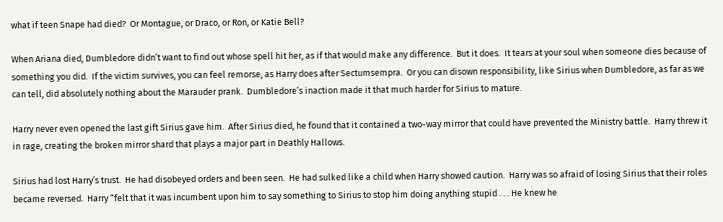what if teen Snape had died?  Or Montague, or Draco, or Ron, or Katie Bell?

When Ariana died, Dumbledore didn’t want to find out whose spell hit her, as if that would make any difference.  But it does.  It tears at your soul when someone dies because of something you did.  If the victim survives, you can feel remorse, as Harry does after Sectumsempra.  Or you can disown responsibility, like Sirius when Dumbledore, as far as we can tell, did absolutely nothing about the Marauder prank.  Dumbledore’s inaction made it that much harder for Sirius to mature.

Harry never even opened the last gift Sirius gave him.  After Sirius died, he found that it contained a two-way mirror that could have prevented the Ministry battle.  Harry threw it in rage, creating the broken mirror shard that plays a major part in Deathly Hallows.

Sirius had lost Harry’s trust.  He had disobeyed orders and been seen.  He had sulked like a child when Harry showed caution.  Harry was so afraid of losing Sirius that their roles became reversed.  Harry “felt that it was incumbent upon him to say something to Sirius to stop him doing anything stupid . . . He knew he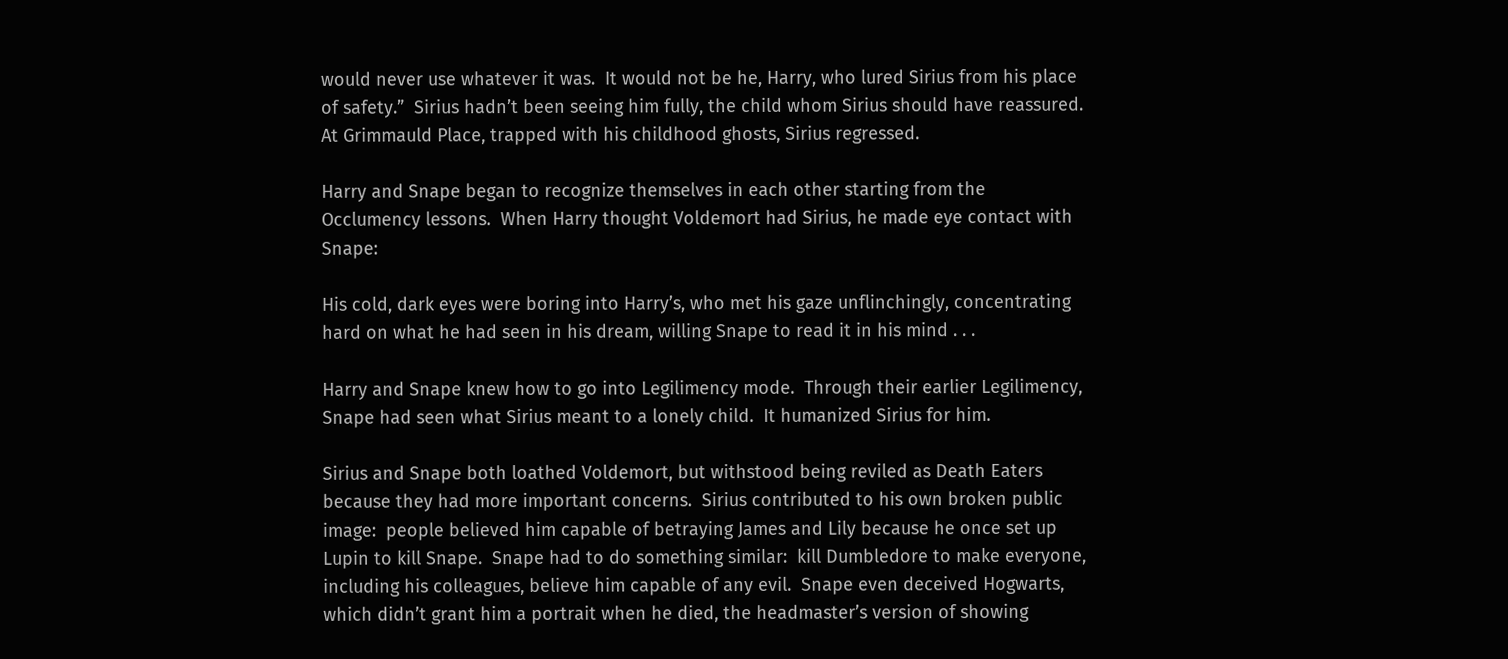would never use whatever it was.  It would not be he, Harry, who lured Sirius from his place of safety.”  Sirius hadn’t been seeing him fully, the child whom Sirius should have reassured.  At Grimmauld Place, trapped with his childhood ghosts, Sirius regressed.

Harry and Snape began to recognize themselves in each other starting from the Occlumency lessons.  When Harry thought Voldemort had Sirius, he made eye contact with Snape:

His cold, dark eyes were boring into Harry’s, who met his gaze unflinchingly, concentrating hard on what he had seen in his dream, willing Snape to read it in his mind . . .

Harry and Snape knew how to go into Legilimency mode.  Through their earlier Legilimency, Snape had seen what Sirius meant to a lonely child.  It humanized Sirius for him.

Sirius and Snape both loathed Voldemort, but withstood being reviled as Death Eaters because they had more important concerns.  Sirius contributed to his own broken public image:  people believed him capable of betraying James and Lily because he once set up Lupin to kill Snape.  Snape had to do something similar:  kill Dumbledore to make everyone, including his colleagues, believe him capable of any evil.  Snape even deceived Hogwarts, which didn’t grant him a portrait when he died, the headmaster’s version of showing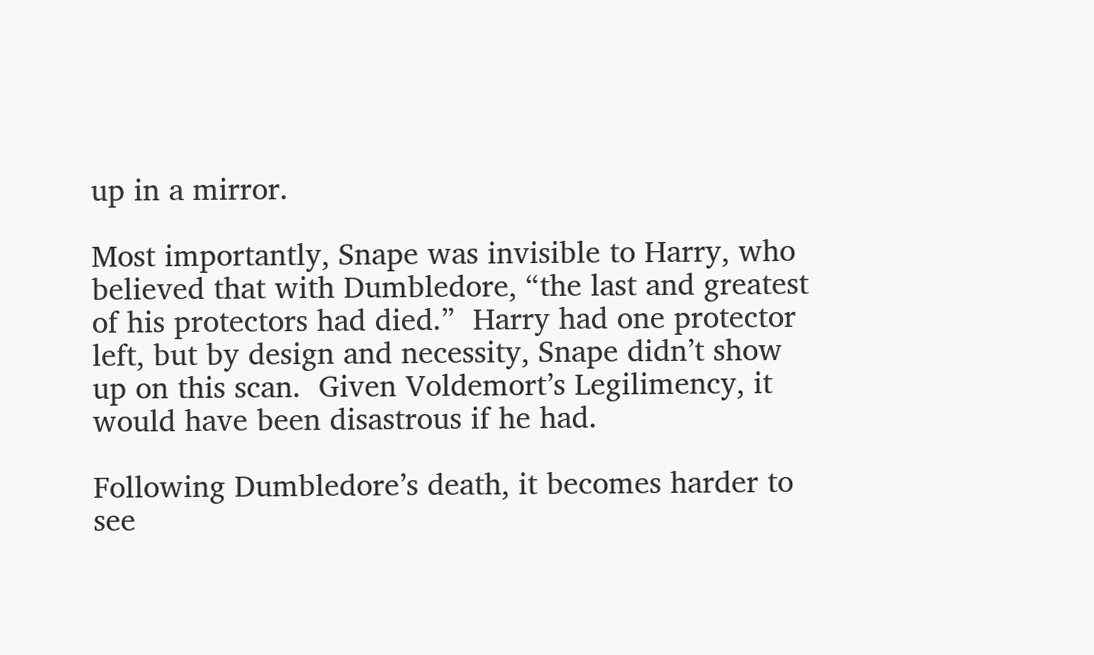up in a mirror.

Most importantly, Snape was invisible to Harry, who believed that with Dumbledore, “the last and greatest of his protectors had died.”  Harry had one protector left, but by design and necessity, Snape didn’t show up on this scan.  Given Voldemort’s Legilimency, it would have been disastrous if he had.

Following Dumbledore’s death, it becomes harder to see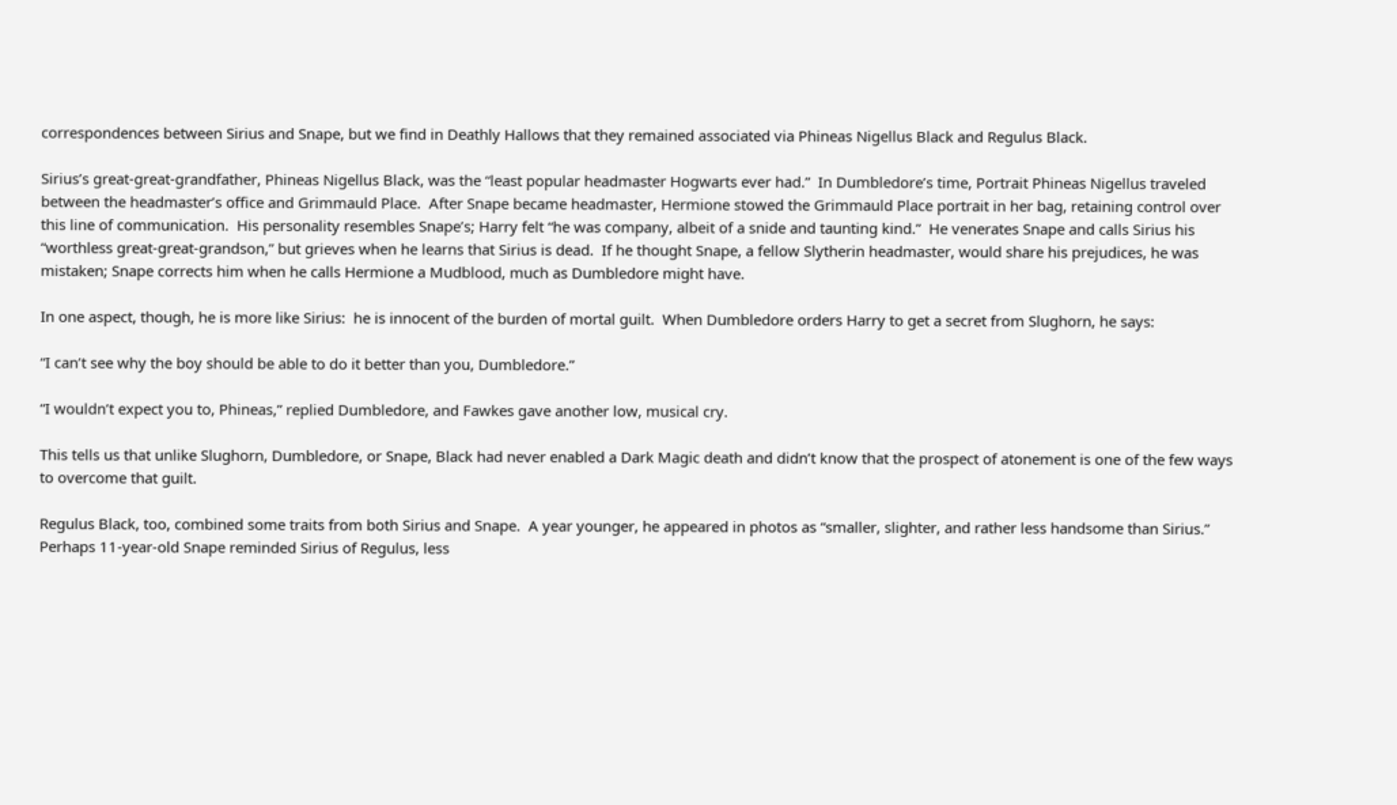correspondences between Sirius and Snape, but we find in Deathly Hallows that they remained associated via Phineas Nigellus Black and Regulus Black.

Sirius’s great-great-grandfather, Phineas Nigellus Black, was the “least popular headmaster Hogwarts ever had.”  In Dumbledore’s time, Portrait Phineas Nigellus traveled between the headmaster’s office and Grimmauld Place.  After Snape became headmaster, Hermione stowed the Grimmauld Place portrait in her bag, retaining control over this line of communication.  His personality resembles Snape’s; Harry felt “he was company, albeit of a snide and taunting kind.”  He venerates Snape and calls Sirius his “worthless great-great-grandson,” but grieves when he learns that Sirius is dead.  If he thought Snape, a fellow Slytherin headmaster, would share his prejudices, he was mistaken; Snape corrects him when he calls Hermione a Mudblood, much as Dumbledore might have.

In one aspect, though, he is more like Sirius:  he is innocent of the burden of mortal guilt.  When Dumbledore orders Harry to get a secret from Slughorn, he says:

“I can’t see why the boy should be able to do it better than you, Dumbledore.”

“I wouldn’t expect you to, Phineas,” replied Dumbledore, and Fawkes gave another low, musical cry.

This tells us that unlike Slughorn, Dumbledore, or Snape, Black had never enabled a Dark Magic death and didn’t know that the prospect of atonement is one of the few ways to overcome that guilt.

Regulus Black, too, combined some traits from both Sirius and Snape.  A year younger, he appeared in photos as “smaller, slighter, and rather less handsome than Sirius.”  Perhaps 11-year-old Snape reminded Sirius of Regulus, less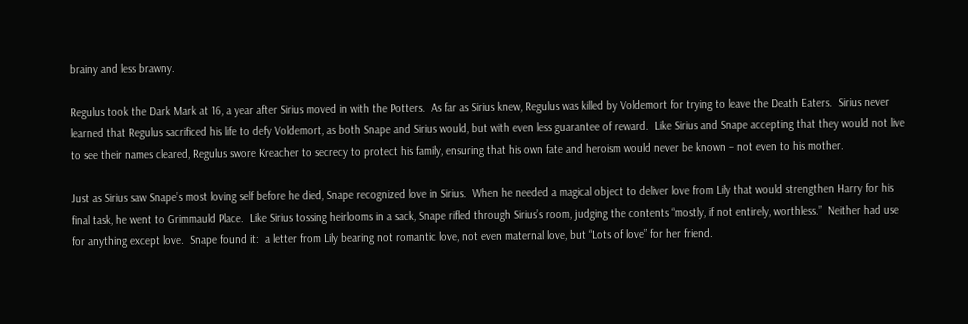brainy and less brawny.

Regulus took the Dark Mark at 16, a year after Sirius moved in with the Potters.  As far as Sirius knew, Regulus was killed by Voldemort for trying to leave the Death Eaters.  Sirius never learned that Regulus sacrificed his life to defy Voldemort, as both Snape and Sirius would, but with even less guarantee of reward.  Like Sirius and Snape accepting that they would not live to see their names cleared, Regulus swore Kreacher to secrecy to protect his family, ensuring that his own fate and heroism would never be known – not even to his mother.

Just as Sirius saw Snape’s most loving self before he died, Snape recognized love in Sirius.  When he needed a magical object to deliver love from Lily that would strengthen Harry for his final task, he went to Grimmauld Place.  Like Sirius tossing heirlooms in a sack, Snape rifled through Sirius’s room, judging the contents “mostly, if not entirely, worthless.”  Neither had use for anything except love.  Snape found it:  a letter from Lily bearing not romantic love, not even maternal love, but “Lots of love” for her friend.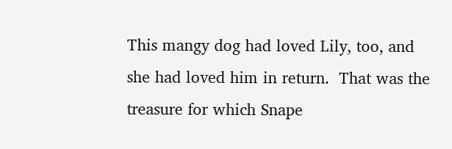This mangy dog had loved Lily, too, and she had loved him in return.  That was the treasure for which Snape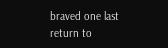braved one last return to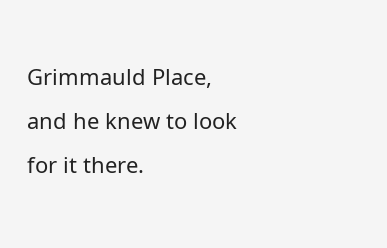Grimmauld Place, and he knew to look for it there.